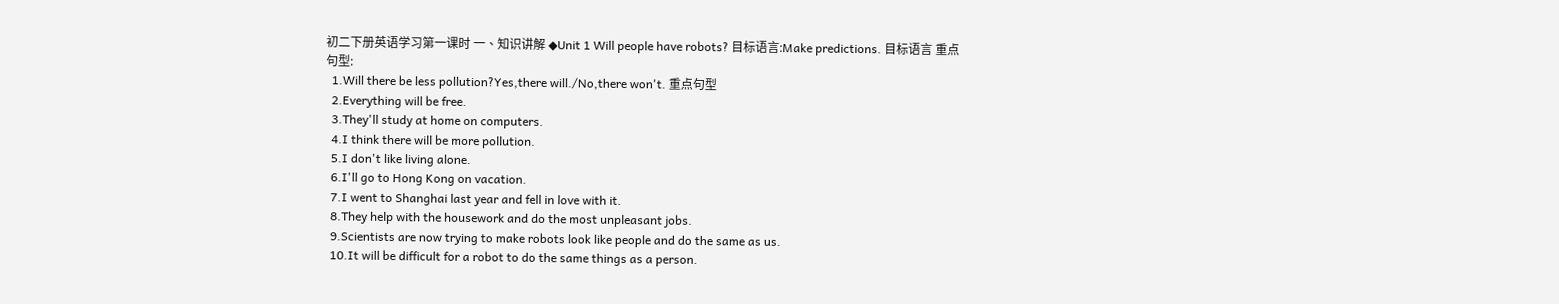初二下册英语学习第一课时 一、知识讲解 ◆Unit 1 Will people have robots? 目标语言:Make predictions. 目标语言 重点句型:
  1.Will there be less pollution?Yes,there will./No,there won't. 重点句型
  2.Everything will be free.
  3.They'll study at home on computers.
  4.I think there will be more pollution.
  5.I don't like living alone.
  6.I'll go to Hong Kong on vacation.
  7.I went to Shanghai last year and fell in love with it.
  8.They help with the housework and do the most unpleasant jobs.
  9.Scientists are now trying to make robots look like people and do the same as us.
  10.It will be difficult for a robot to do the same things as a person.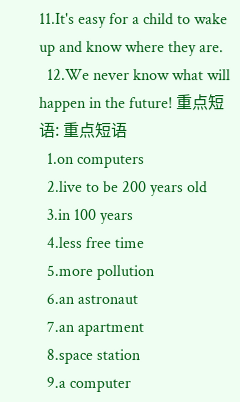11.It's easy for a child to wake up and know where they are.
  12.We never know what will happen in the future! 重点短语: 重点短语
  1.on computers
  2.live to be 200 years old
  3.in 100 years
  4.less free time
  5.more pollution
  6.an astronaut
  7.an apartment
  8.space station
  9.a computer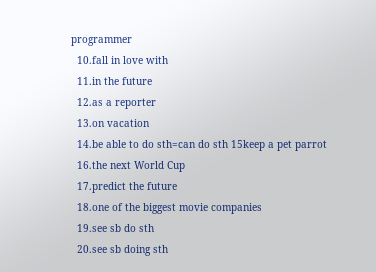programmer
  10.fall in love with
  11.in the future
  12.as a reporter
  13.on vacation
  14.be able to do sth=can do sth 15keep a pet parrot
  16.the next World Cup
  17.predict the future
  18.one of the biggest movie companies
  19.see sb do sth
  20.see sb doing sth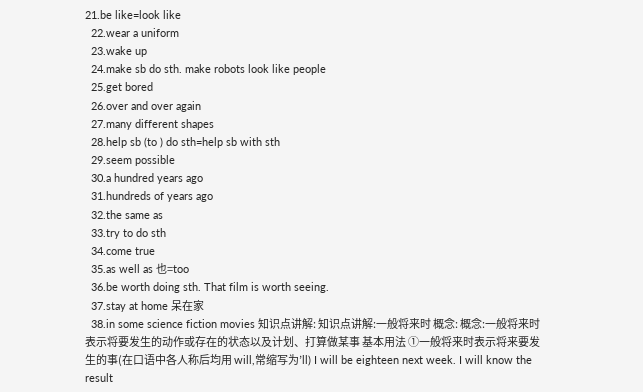21.be like=look like
  22.wear a uniform
  23.wake up
  24.make sb do sth. make robots look like people
  25.get bored
  26.over and over again
  27.many different shapes
  28.help sb (to ) do sth=help sb with sth
  29.seem possible
  30.a hundred years ago
  31.hundreds of years ago
  32.the same as
  33.try to do sth
  34.come true
  35.as well as 也=too
  36.be worth doing sth. That film is worth seeing.
  37.stay at home 呆在家
  38.in some science fiction movies 知识点讲解: 知识点讲解:一般将来时 概念: 概念:一般将来时表示将要发生的动作或存在的状态以及计划、打算做某事 基本用法 ①一般将来时表示将来要发生的事(在口语中各人称后均用 will,常缩写为’ll) I will be eighteen next week. I will know the result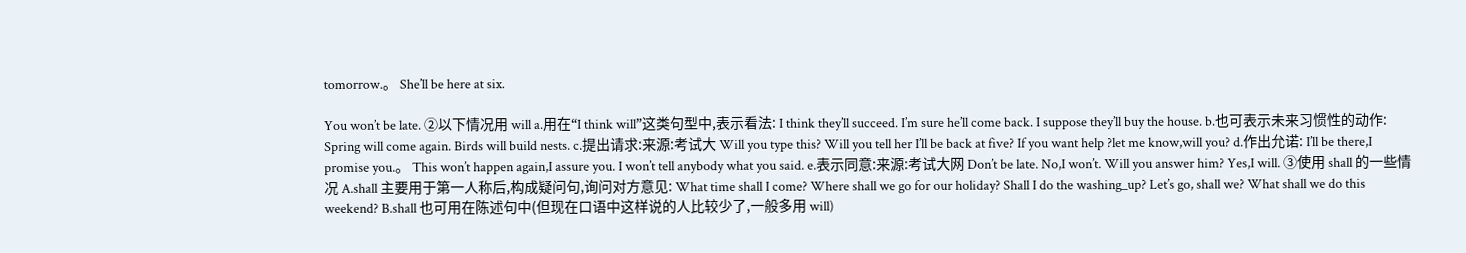tomorrow.。 She’ll be here at six.

You won’t be late. ②以下情况用 will a.用在“I think will”这类句型中,表示看法: I think they’ll succeed. I’m sure he’ll come back. I suppose they’ll buy the house. b.也可表示未来习惯性的动作: Spring will come again. Birds will build nests. c.提出请求:来源:考试大 Will you type this? Will you tell her I’ll be back at five? If you want help ?let me know,will you? d.作出允诺: I’ll be there,I promise you.。 This won’t happen again,I assure you. I won’t tell anybody what you said. e.表示同意:来源:考试大网 Don’t be late. No,I won’t. Will you answer him? Yes,I will. ③使用 shall 的一些情况 A.shall 主要用于第一人称后,构成疑问句,询问对方意见: What time shall I come? Where shall we go for our holiday? Shall I do the washing_up? Let’s go, shall we? What shall we do this weekend? B.shall 也可用在陈述句中(但现在口语中这样说的人比较少了,一般多用 will)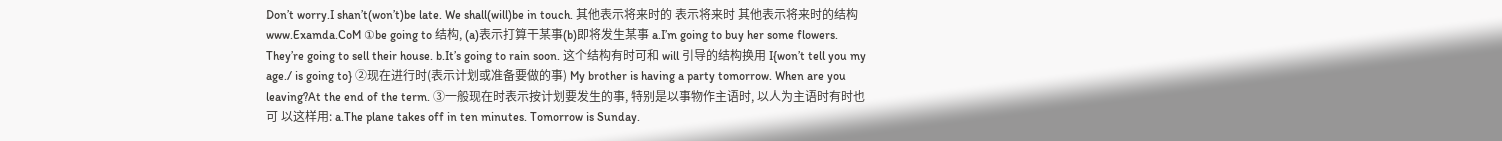Don’t worry.I shan’t(won’t)be late. We shall(will)be in touch. 其他表示将来时的 表示将来时 其他表示将来时的结构 www.Examda.CoM ①be going to 结构, (a)表示打算干某事(b)即将发生某事 a.I’m going to buy her some flowers. They’re going to sell their house. b.It’s going to rain soon. 这个结构有时可和 will 引导的结构换用 I{won’t tell you my age./ is going to} ②现在进行时(表示计划或准备要做的事) My brother is having a party tomorrow. When are you leaving?At the end of the term. ③一般现在时表示按计划要发生的事, 特别是以事物作主语时, 以人为主语时有时也可 以这样用: a.The plane takes off in ten minutes. Tomorrow is Sunday.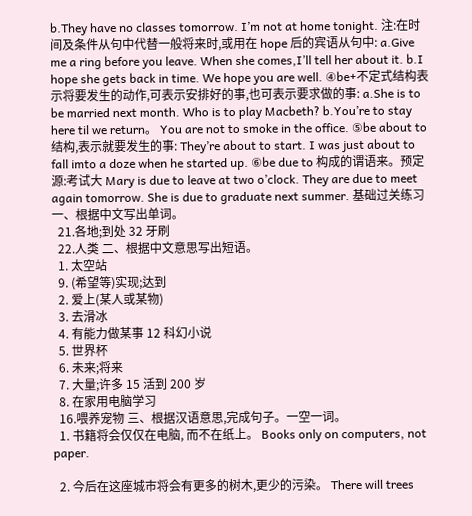b.They have no classes tomorrow. I’m not at home tonight. 注:在时间及条件从句中代替一般将来时,或用在 hope 后的宾语从句中: a.Give me a ring before you leave. When she comes,I’ll tell her about it. b.I hope she gets back in time. We hope you are well. ④be+不定式结构表示将要发生的动作,可表示安排好的事,也可表示要求做的事: a.She is to be married next month. Who is to play Macbeth? b.You’re to stay here til we return。 You are not to smoke in the office. ⑤be about to 结构,表示就要发生的事: They’re about to start. I was just about to fall imto a doze when he started up. ⑥be due to 构成的谓语来。预定 源:考试大 Mary is due to leave at two o’clock. They are due to meet again tomorrow. She is due to graduate next summer. 基础过关练习 一、根据中文写出单词。
  21.各地;到处 32 牙刷
  22.人类 二、根据中文意思写出短语。
  1. 太空站
  9. (希望等)实现;达到
  2. 爱上(某人或某物)
  3. 去滑冰
  4. 有能力做某事 12 科幻小说
  5. 世界杯
  6. 未来;将来
  7. 大量;许多 15 活到 200 岁
  8. 在家用电脑学习
  16.喂养宠物 三、根据汉语意思,完成句子。一空一词。
  1. 书籍将会仅仅在电脑, 而不在纸上。 Books only on computers, not paper.

  2. 今后在这座城市将会有更多的树木,更少的污染。 There will trees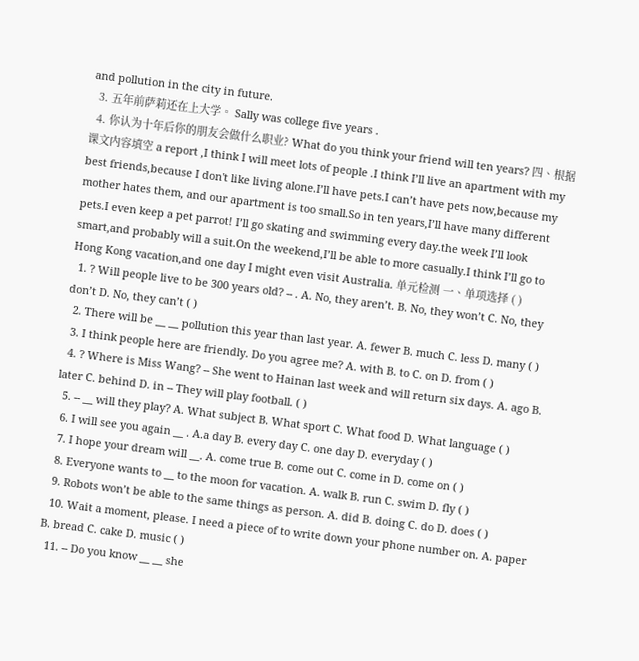and pollution in the city in future.
  3. 五年前萨莉还在上大学。 Sally was college five years .
  4. 你认为十年后你的朋友会做什么职业? What do you think your friend will ten years? 四、根据课文内容填空 a report ,I think I will meet lots of people .I think I’ll live an apartment with my best friends,because I don't like living alone.I’ll have pets.I can’t have pets now,because my mother hates them, and our apartment is too small.So in ten years,I’ll have many different pets.I even keep a pet parrot! I’ll go skating and swimming every day.the week I’ll look smart,and probably will a suit.On the weekend,I’ll be able to more casually.I think I’ll go to Hong Kong vacation,and one day I might even visit Australia. 单元检测 一、单项选择 ( )
  1. ? Will people live to be 300 years old? -- . A. No, they aren’t. B. No, they won’t C. No, they don’t D. No, they can’t ( )
  2. There will be __ __ pollution this year than last year. A. fewer B. much C. less D. many ( )
  3. I think people here are friendly. Do you agree me? A. with B. to C. on D. from ( )
  4. ? Where is Miss Wang? -- She went to Hainan last week and will return six days. A. ago B. later C. behind D. in -- They will play football. ( )
  5. -- __ will they play? A. What subject B. What sport C. What food D. What language ( )
  6. I will see you again __ . A.a day B. every day C. one day D. everyday ( )
  7. I hope your dream will __. A. come true B. come out C. come in D. come on ( )
  8. Everyone wants to __ to the moon for vacation. A. walk B. run C. swim D. fly ( )
  9. Robots won’t be able to the same things as person. A. did B. doing C. do D. does ( )
  10. Wait a moment, please. I need a piece of to write down your phone number on. A. paper B. bread C. cake D. music ( )
  11. -- Do you know __ __ she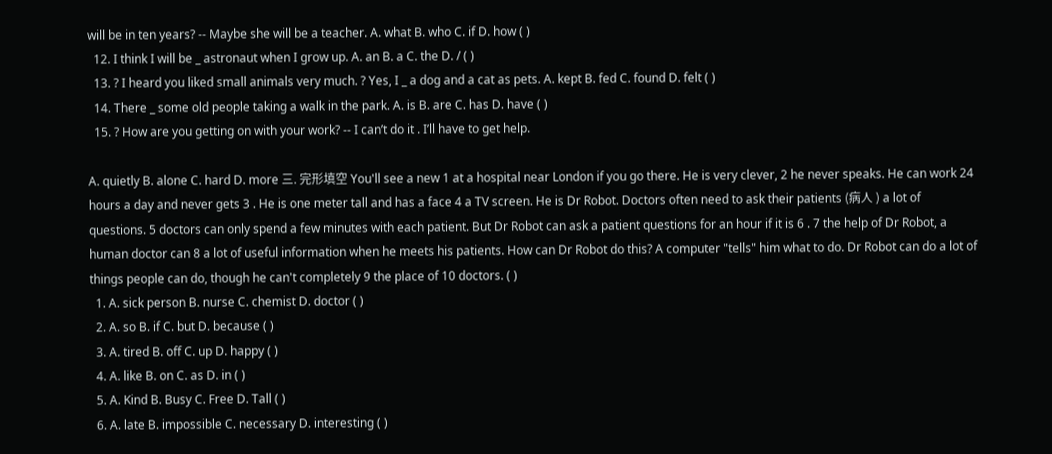will be in ten years? -- Maybe she will be a teacher. A. what B. who C. if D. how ( )
  12. I think I will be _ astronaut when I grow up. A. an B. a C. the D. / ( )
  13. ? I heard you liked small animals very much. ? Yes, I _ a dog and a cat as pets. A. kept B. fed C. found D. felt ( )
  14. There _ some old people taking a walk in the park. A. is B. are C. has D. have ( )
  15. ? How are you getting on with your work? -- I can’t do it . I’ll have to get help.

A. quietly B. alone C. hard D. more 三. 完形填空 You'll see a new 1 at a hospital near London if you go there. He is very clever, 2 he never speaks. He can work 24 hours a day and never gets 3 . He is one meter tall and has a face 4 a TV screen. He is Dr Robot. Doctors often need to ask their patients (病人 ) a lot of questions. 5 doctors can only spend a few minutes with each patient. But Dr Robot can ask a patient questions for an hour if it is 6 . 7 the help of Dr Robot, a human doctor can 8 a lot of useful information when he meets his patients. How can Dr Robot do this? A computer "tells" him what to do. Dr Robot can do a lot of things people can do, though he can't completely 9 the place of 10 doctors. ( )
  1. A. sick person B. nurse C. chemist D. doctor ( )
  2. A. so B. if C. but D. because ( )
  3. A. tired B. off C. up D. happy ( )
  4. A. like B. on C. as D. in ( )
  5. A. Kind B. Busy C. Free D. Tall ( )
  6. A. late B. impossible C. necessary D. interesting ( )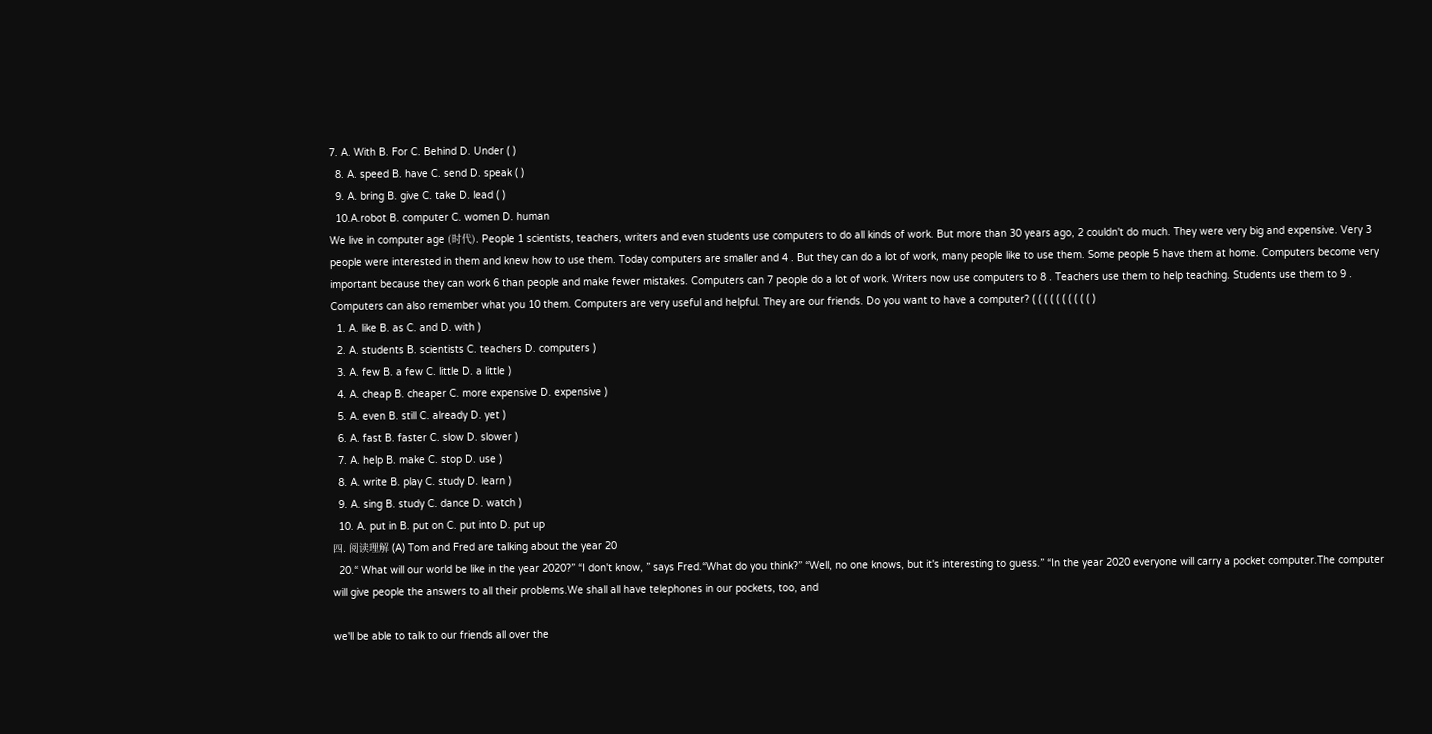7. A. With B. For C. Behind D. Under ( )
  8. A. speed B. have C. send D. speak ( )
  9. A. bring B. give C. take D. lead ( )
  10.A.robot B. computer C. women D. human
We live in computer age (时代). People 1 scientists, teachers, writers and even students use computers to do all kinds of work. But more than 30 years ago, 2 couldn't do much. They were very big and expensive. Very 3 people were interested in them and knew how to use them. Today computers are smaller and 4 . But they can do a lot of work, many people like to use them. Some people 5 have them at home. Computers become very important because they can work 6 than people and make fewer mistakes. Computers can 7 people do a lot of work. Writers now use computers to 8 . Teachers use them to help teaching. Students use them to 9 . Computers can also remember what you 10 them. Computers are very useful and helpful. They are our friends. Do you want to have a computer? ( ( ( ( ( ( ( ( ( ( )
  1. A. like B. as C. and D. with )
  2. A. students B. scientists C. teachers D. computers )
  3. A. few B. a few C. little D. a little )
  4. A. cheap B. cheaper C. more expensive D. expensive )
  5. A. even B. still C. already D. yet )
  6. A. fast B. faster C. slow D. slower )
  7. A. help B. make C. stop D. use )
  8. A. write B. play C. study D. learn )
  9. A. sing B. study C. dance D. watch )
  10. A. put in B. put on C. put into D. put up
四. 阅读理解 (A) Tom and Fred are talking about the year 20
  20.“ What will our world be like in the year 2020?” “I don't know, ” says Fred.“What do you think?” “Well, no one knows, but it's interesting to guess.” “In the year 2020 everyone will carry a pocket computer.The computer will give people the answers to all their problems.We shall all have telephones in our pockets, too, and

we'll be able to talk to our friends all over the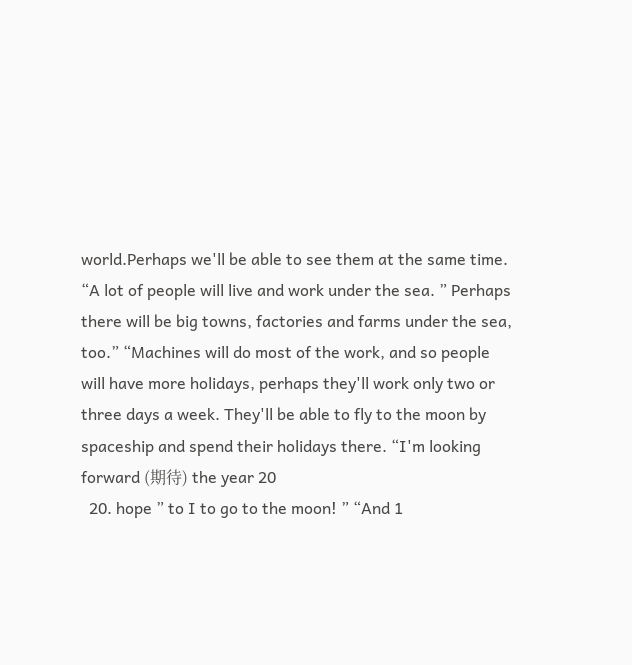world.Perhaps we'll be able to see them at the same time. “A lot of people will live and work under the sea. ” Perhaps there will be big towns, factories and farms under the sea, too.” “Machines will do most of the work, and so people will have more holidays, perhaps they'll work only two or three days a week. They'll be able to fly to the moon by spaceship and spend their holidays there. “I'm looking forward (期待) the year 20
  20. hope ” to I to go to the moon! ” “And 1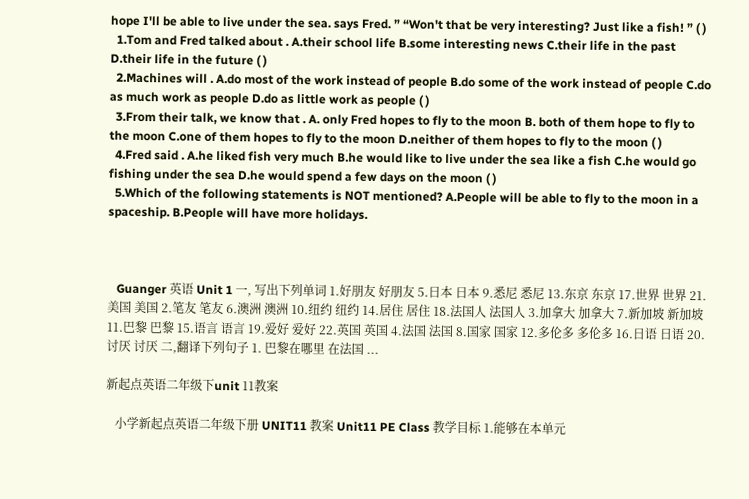hope I'll be able to live under the sea. says Fred. ” “Won't that be very interesting? Just like a fish! ” ( )
  1.Tom and Fred talked about . A.their school life B.some interesting news C.their life in the past D.their life in the future ( )
  2.Machines will . A.do most of the work instead of people B.do some of the work instead of people C.do as much work as people D.do as little work as people ( )
  3.From their talk, we know that . A. only Fred hopes to fly to the moon B. both of them hope to fly to the moon C.one of them hopes to fly to the moon D.neither of them hopes to fly to the moon ( )
  4.Fred said . A.he liked fish very much B.he would like to live under the sea like a fish C.he would go fishing under the sea D.he would spend a few days on the moon ( )
  5.Which of the following statements is NOT mentioned? A.People will be able to fly to the moon in a spaceship. B.People will have more holidays.



   Guanger 英语 Unit 1 一, 写出下列单词 1.好朋友 好朋友 5.日本 日本 9.悉尼 悉尼 13.东京 东京 17.世界 世界 21.美国 美国 2.笔友 笔友 6.澳洲 澳洲 10.纽约 纽约 14.居住 居住 18.法国人 法国人 3.加拿大 加拿大 7.新加坡 新加坡 11.巴黎 巴黎 15.语言 语言 19.爱好 爱好 22.英国 英国 4.法国 法国 8.国家 国家 12.多伦多 多伦多 16.日语 日语 20.讨厌 讨厌 二,翻译下列句子 1. 巴黎在哪里 在法国 ...

新起点英语二年级下unit 11教案

   小学新起点英语二年级下册 UNIT11 教案 Unit11 PE Class 教学目标 1.能够在本单元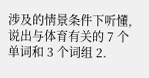涉及的情景条件下听懂,说出与体育有关的 7 个单词和 3 个词组 2.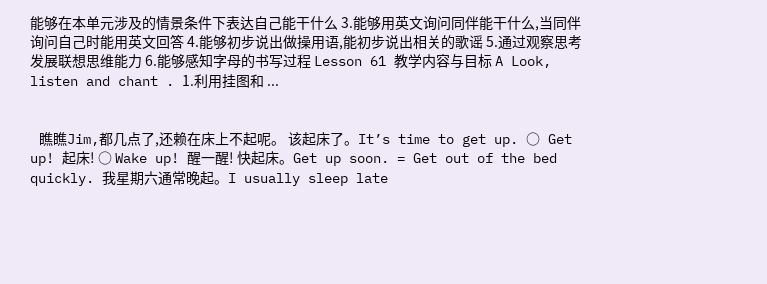能够在本单元涉及的情景条件下表达自己能干什么 3.能够用英文询问同伴能干什么,当同伴询问自己时能用英文回答 4.能够初步说出做操用语,能初步说出相关的歌谣 5.通过观察思考发展联想思维能力 6.能够感知字母的书写过程 Lesson 61 教学内容与目标 A Look, listen and chant . 1.利用挂图和 ...


   瞧瞧Jim,都几点了,还赖在床上不起呢。 该起床了。It’s time to get up. ○ Get up! 起床! ○ Wake up! 醒一醒! 快起床。Get up soon. = Get out of the bed quickly. 我星期六通常晚起。I usually sleep late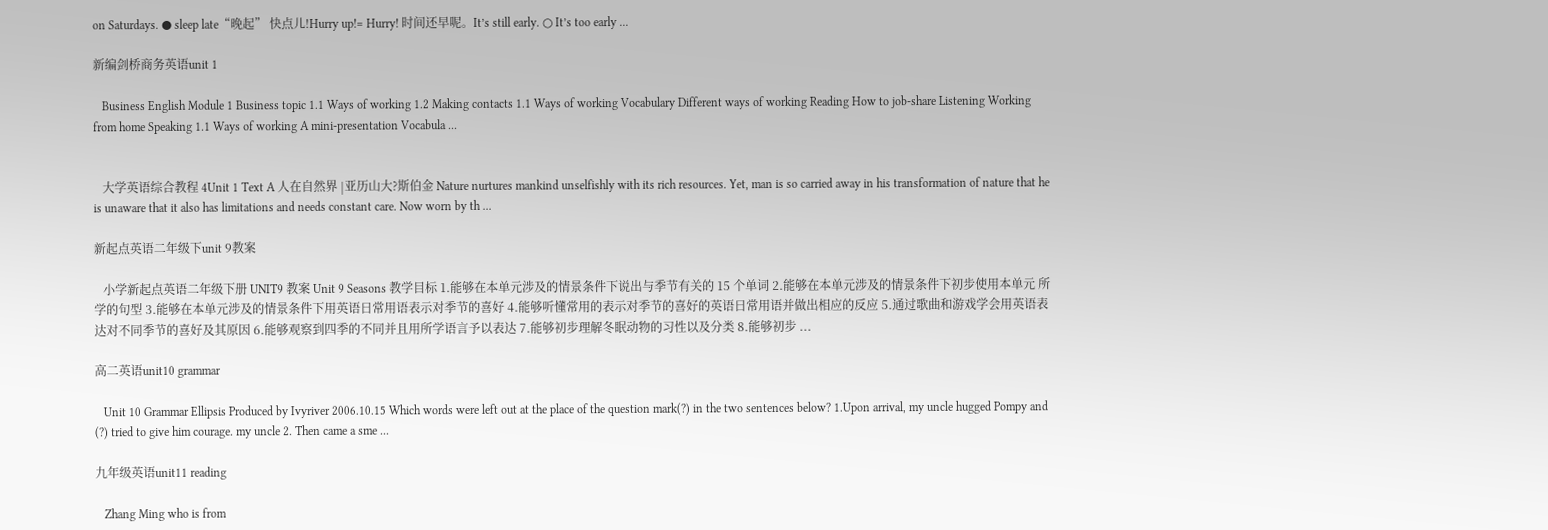on Saturdays. ● sleep late“晚起” 快点儿!Hurry up!= Hurry! 时间还早呢。It’s still early. ○ It’s too early ...

新编剑桥商务英语unit 1

   Business English Module 1 Business topic 1.1 Ways of working 1.2 Making contacts 1.1 Ways of working Vocabulary Different ways of working Reading How to job-share Listening Working from home Speaking 1.1 Ways of working A mini-presentation Vocabula ...


   大学英语综合教程 4Unit 1 Text A 人在自然界 |亚历山大?斯伯金 Nature nurtures mankind unselfishly with its rich resources. Yet, man is so carried away in his transformation of nature that he is unaware that it also has limitations and needs constant care. Now worn by th ...

新起点英语二年级下unit 9教案

   小学新起点英语二年级下册 UNIT9 教案 Unit 9 Seasons 教学目标 1.能够在本单元涉及的情景条件下说出与季节有关的 15 个单词 2.能够在本单元涉及的情景条件下初步使用本单元 所学的句型 3.能够在本单元涉及的情景条件下用英语日常用语表示对季节的喜好 4.能够听懂常用的表示对季节的喜好的英语日常用语并做出相应的反应 5.通过歌曲和游戏学会用英语表达对不同季节的喜好及其原因 6.能够观察到四季的不同并且用所学语言予以表达 7.能够初步理解冬眠动物的习性以及分类 8.能够初步 ...

高二英语unit10 grammar

   Unit 10 Grammar Ellipsis Produced by Ivyriver 2006.10.15 Which words were left out at the place of the question mark(?) in the two sentences below? 1.Upon arrival, my uncle hugged Pompy and (?) tried to give him courage. my uncle 2. Then came a sme ...

九年级英语unit11 reading

   Zhang Ming who is from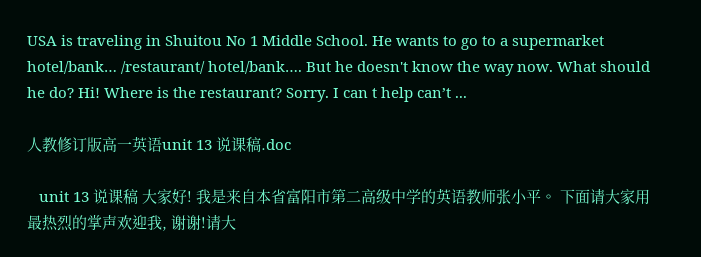USA is traveling in Shuitou No 1 Middle School. He wants to go to a supermarket hotel/bank… /restaurant/ hotel/bank…. But he doesn't know the way now. What should he do? Hi! Where is the restaurant? Sorry. I can t help can’t ...

人教修订版高一英语unit 13 说课稿.doc

   unit 13 说课稿 大家好! 我是来自本省富阳市第二高级中学的英语教师张小平。 下面请大家用最热烈的掌声欢迎我, 谢谢!请大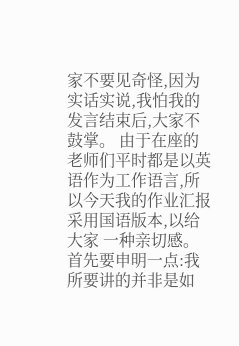家不要见奇怪,因为实话实说,我怕我的发言结束后,大家不鼓掌。 由于在座的老师们平时都是以英语作为工作语言,所以今天我的作业汇报采用国语版本,以给大家 一种亲切感。 首先要申明一点:我所要讲的并非是如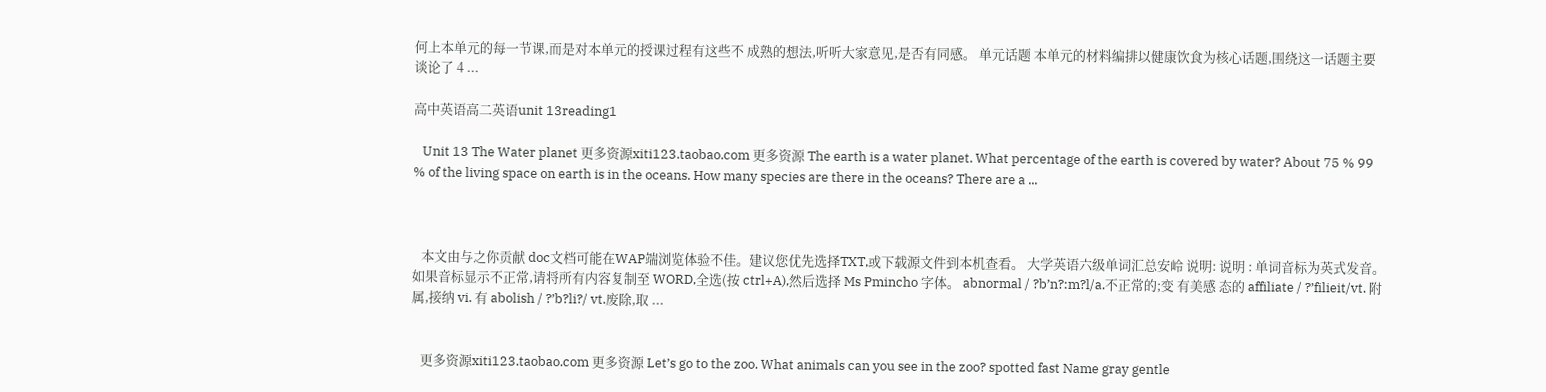何上本单元的每一节课,而是对本单元的授课过程有这些不 成熟的想法,听听大家意见,是否有同感。 单元话题 本单元的材料编排以健康饮食为核心话题,围绕这一话题主要谈论了 4 ...

高中英语高二英语unit 13reading1

   Unit 13 The Water planet 更多资源xiti123.taobao.com 更多资源 The earth is a water planet. What percentage of the earth is covered by water? About 75 % 99 % of the living space on earth is in the oceans. How many species are there in the oceans? There are a ...



   本文由与之你贡献 doc文档可能在WAP端浏览体验不佳。建议您优先选择TXT,或下载源文件到本机查看。 大学英语六级单词汇总安岭 说明: 说明 : 单词音标为英式发音。如果音标显示不正常,请将所有内容复制至 WORD,全选(按 ctrl+A),然后选择 Ms Pmincho 字体。 abnormal / ?b’n?:m?l/a.不正常的;变 有美感 态的 affiliate / ?’filieit/vt. 附属,接纳 vi. 有 abolish / ?’b?li?/ vt.废除,取 ...


   更多资源xiti123.taobao.com 更多资源 Let’s go to the zoo. What animals can you see in the zoo? spotted fast Name gray gentle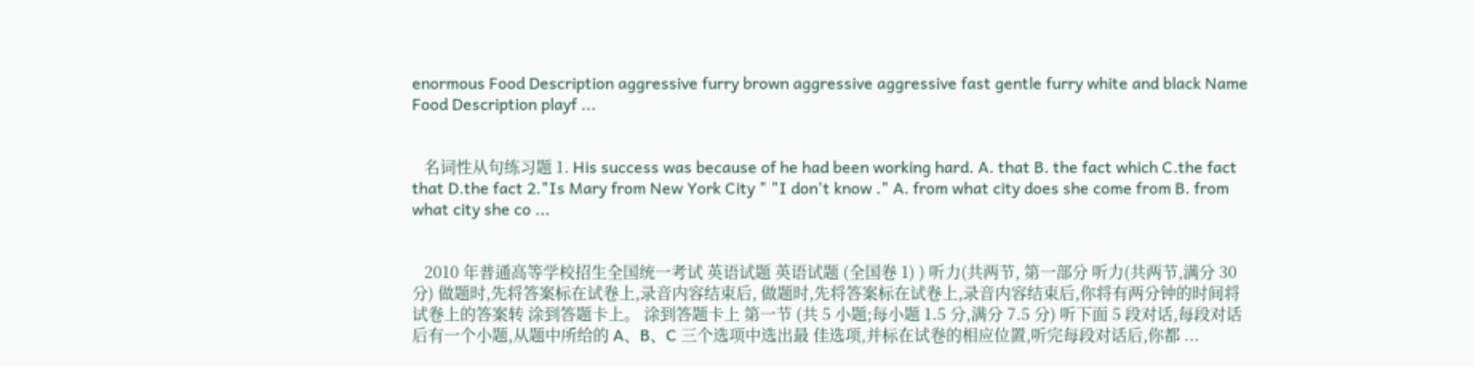enormous Food Description aggressive furry brown aggressive aggressive fast gentle furry white and black Name Food Description playf ...


   名词性从句练习题 1. His success was because of he had been working hard. A. that B. the fact which C.the fact that D.the fact 2."Is Mary from New York City " "I don't know ." A. from what city does she come from B. from what city she co ...


   2010 年普通高等学校招生全国统一考试 英语试题 英语试题 (全国卷 1) ) 听力(共两节, 第一部分 听力(共两节,满分 30 分) 做题时,先将答案标在试卷上,录音内容结束后, 做题时,先将答案标在试卷上,录音内容结束后,你将有两分钟的时间将试卷上的答案转 涂到答题卡上。 涂到答题卡上 第一节 (共 5 小题;每小题 1.5 分,满分 7.5 分) 听下面 5 段对话,每段对话后有一个小题,从题中所给的 A、B、C 三个选项中选出最 佳选项,并标在试卷的相应位置,听完每段对话后,你都 ...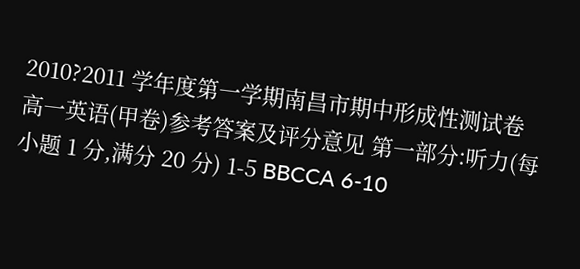2010?2011 学年度第一学期南昌市期中形成性测试卷 高一英语(甲卷)参考答案及评分意见 第一部分:听力(每小题 1 分,满分 20 分) 1-5 BBCCA 6-10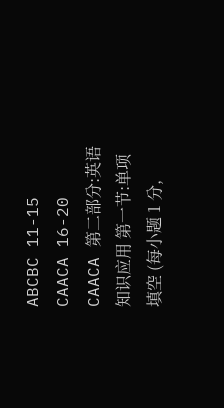ABCBC 11-15 CAACA 16-20 CAACA 第二部分:英语知识应用 第一节:单项填空 (每小题 1 分,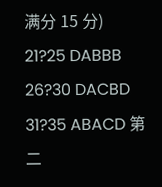满分 15 分) 21?25 DABBB 26?30 DACBD 31?35 ABACD 第二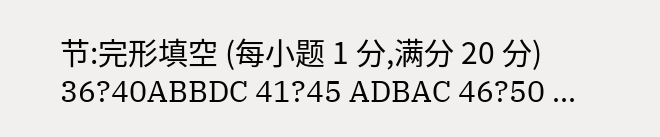节:完形填空 (每小题 1 分,满分 20 分) 36?40ABBDC 41?45 ADBAC 46?50 ...